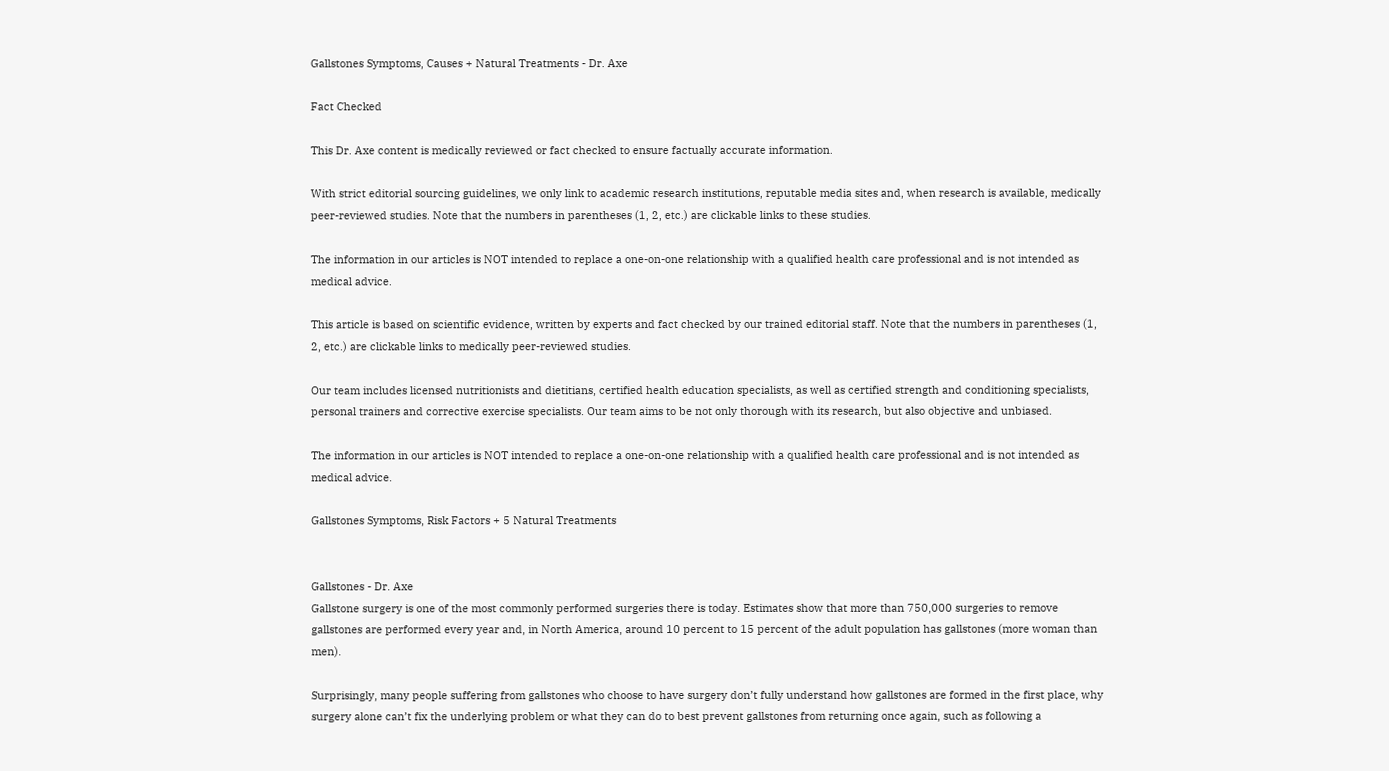Gallstones Symptoms, Causes + Natural Treatments - Dr. Axe

Fact Checked

This Dr. Axe content is medically reviewed or fact checked to ensure factually accurate information.

With strict editorial sourcing guidelines, we only link to academic research institutions, reputable media sites and, when research is available, medically peer-reviewed studies. Note that the numbers in parentheses (1, 2, etc.) are clickable links to these studies.

The information in our articles is NOT intended to replace a one-on-one relationship with a qualified health care professional and is not intended as medical advice.

This article is based on scientific evidence, written by experts and fact checked by our trained editorial staff. Note that the numbers in parentheses (1, 2, etc.) are clickable links to medically peer-reviewed studies.

Our team includes licensed nutritionists and dietitians, certified health education specialists, as well as certified strength and conditioning specialists, personal trainers and corrective exercise specialists. Our team aims to be not only thorough with its research, but also objective and unbiased.

The information in our articles is NOT intended to replace a one-on-one relationship with a qualified health care professional and is not intended as medical advice.

Gallstones Symptoms, Risk Factors + 5 Natural Treatments


Gallstones - Dr. Axe
Gallstone surgery is one of the most commonly performed surgeries there is today. Estimates show that more than 750,000 surgeries to remove gallstones are performed every year and, in North America, around 10 percent to 15 percent of the adult population has gallstones (more woman than men).

Surprisingly, many people suffering from gallstones who choose to have surgery don’t fully understand how gallstones are formed in the first place, why surgery alone can’t fix the underlying problem or what they can do to best prevent gallstones from returning once again, such as following a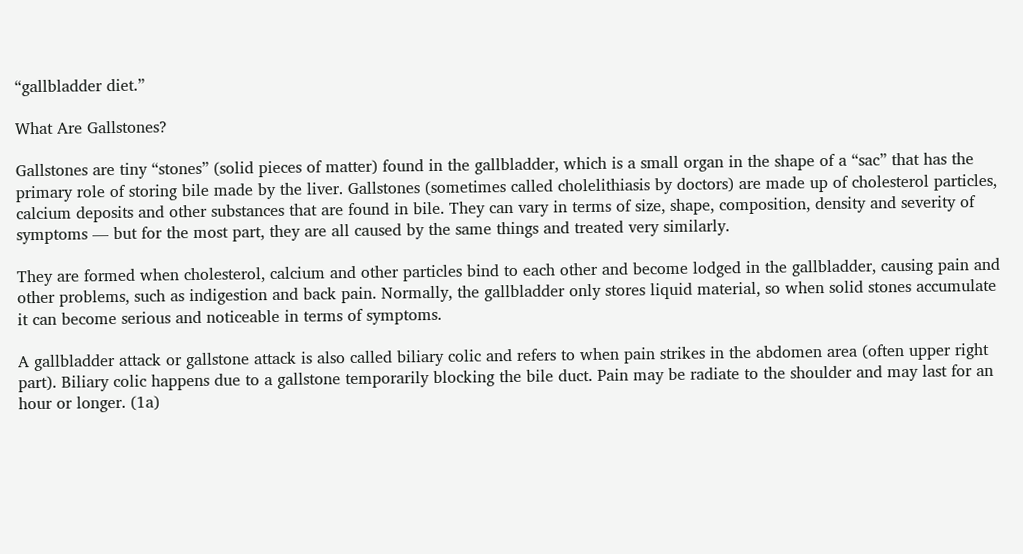“gallbladder diet.”

What Are Gallstones?

Gallstones are tiny “stones” (solid pieces of matter) found in the gallbladder, which is a small organ in the shape of a “sac” that has the primary role of storing bile made by the liver. Gallstones (sometimes called cholelithiasis by doctors) are made up of cholesterol particles, calcium deposits and other substances that are found in bile. They can vary in terms of size, shape, composition, density and severity of symptoms — but for the most part, they are all caused by the same things and treated very similarly.

They are formed when cholesterol, calcium and other particles bind to each other and become lodged in the gallbladder, causing pain and other problems, such as indigestion and back pain. Normally, the gallbladder only stores liquid material, so when solid stones accumulate it can become serious and noticeable in terms of symptoms.

A gallbladder attack or gallstone attack is also called biliary colic and refers to when pain strikes in the abdomen area (often upper right part). Biliary colic happens due to a gallstone temporarily blocking the bile duct. Pain may be radiate to the shoulder and may last for an hour or longer. (1a)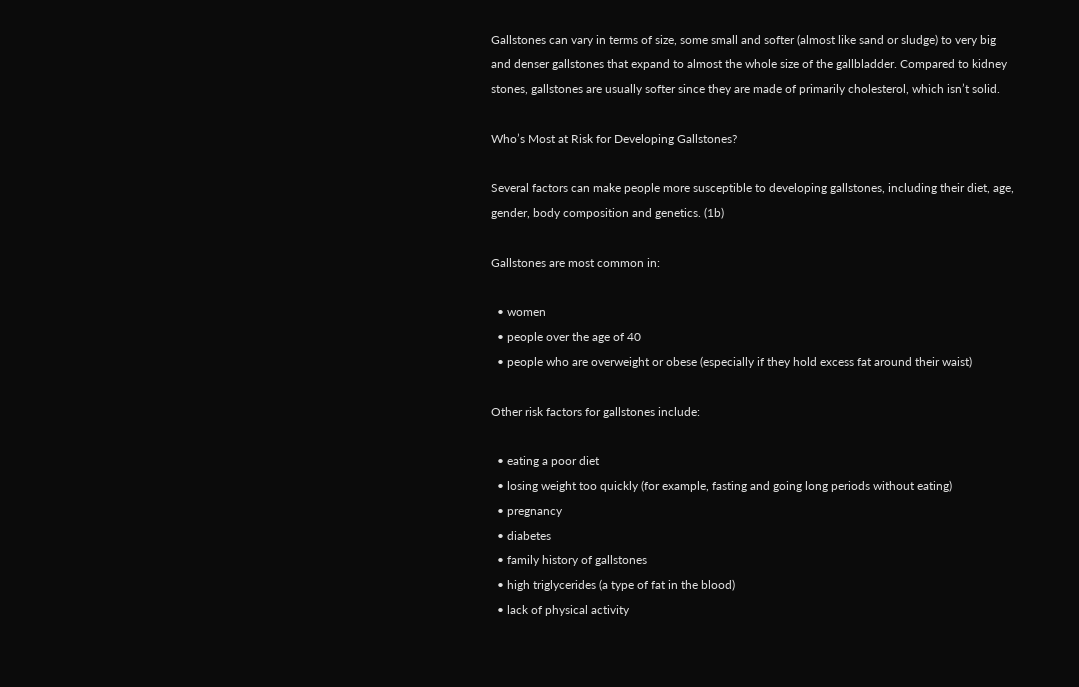Gallstones can vary in terms of size, some small and softer (almost like sand or sludge) to very big and denser gallstones that expand to almost the whole size of the gallbladder. Compared to kidney stones, gallstones are usually softer since they are made of primarily cholesterol, which isn’t solid.

Who’s Most at Risk for Developing Gallstones?

Several factors can make people more susceptible to developing gallstones, including their diet, age, gender, body composition and genetics. (1b)

Gallstones are most common in:

  • women
  • people over the age of 40
  • people who are overweight or obese (especially if they hold excess fat around their waist)

Other risk factors for gallstones include:

  • eating a poor diet
  • losing weight too quickly (for example, fasting and going long periods without eating)
  • pregnancy
  • diabetes
  • family history of gallstones
  • high triglycerides (a type of fat in the blood)
  • lack of physical activity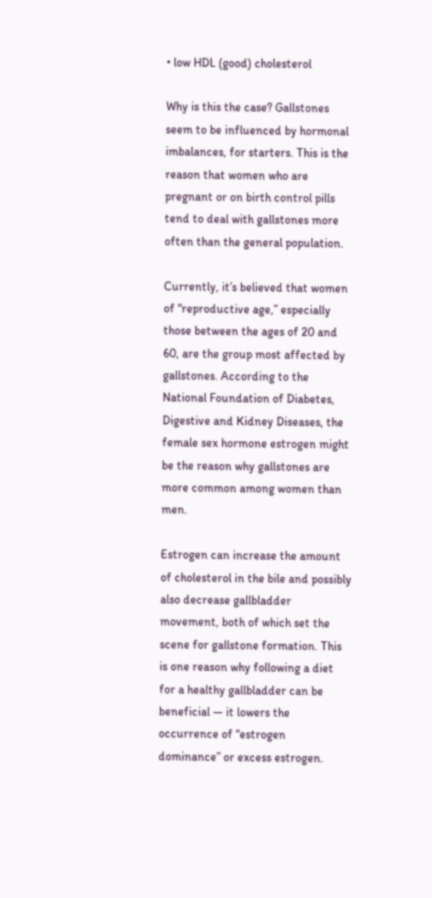• low HDL (good) cholesterol

Why is this the case? Gallstones seem to be influenced by hormonal imbalances, for starters. This is the reason that women who are pregnant or on birth control pills tend to deal with gallstones more often than the general population.

Currently, it’s believed that women of “reproductive age,” especially those between the ages of 20 and 60, are the group most affected by gallstones. According to the National Foundation of Diabetes, Digestive and Kidney Diseases, the female sex hormone estrogen might be the reason why gallstones are more common among women than men.

Estrogen can increase the amount of cholesterol in the bile and possibly also decrease gallbladder movement, both of which set the scene for gallstone formation. This is one reason why following a diet for a healthy gallbladder can be beneficial — it lowers the occurrence of “estrogen dominance” or excess estrogen.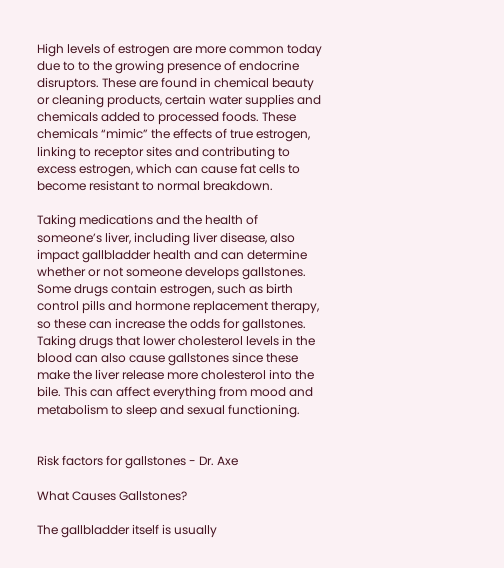High levels of estrogen are more common today due to to the growing presence of endocrine disruptors. These are found in chemical beauty or cleaning products, certain water supplies and chemicals added to processed foods. These chemicals “mimic” the effects of true estrogen, linking to receptor sites and contributing to excess estrogen, which can cause fat cells to become resistant to normal breakdown.

Taking medications and the health of someone’s liver, including liver disease, also impact gallbladder health and can determine whether or not someone develops gallstones. Some drugs contain estrogen, such as birth control pills and hormone replacement therapy, so these can increase the odds for gallstones. Taking drugs that lower cholesterol levels in the blood can also cause gallstones since these make the liver release more cholesterol into the bile. This can affect everything from mood and metabolism to sleep and sexual functioning.


Risk factors for gallstones - Dr. Axe

What Causes Gallstones?

The gallbladder itself is usually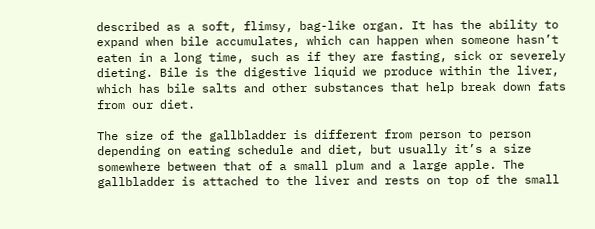described as a soft, flimsy, bag-like organ. It has the ability to expand when bile accumulates, which can happen when someone hasn’t eaten in a long time, such as if they are fasting, sick or severely dieting. Bile is the digestive liquid we produce within the liver, which has bile salts and other substances that help break down fats from our diet.

The size of the gallbladder is different from person to person depending on eating schedule and diet, but usually it’s a size somewhere between that of a small plum and a large apple. The gallbladder is attached to the liver and rests on top of the small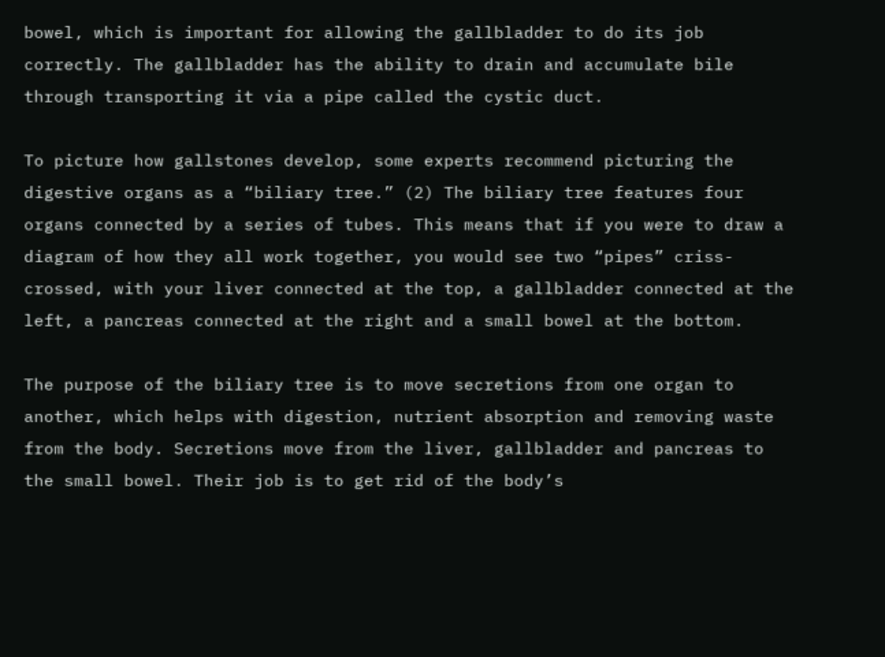bowel, which is important for allowing the gallbladder to do its job correctly. The gallbladder has the ability to drain and accumulate bile through transporting it via a pipe called the cystic duct.

To picture how gallstones develop, some experts recommend picturing the digestive organs as a “biliary tree.” (2) The biliary tree features four organs connected by a series of tubes. This means that if you were to draw a diagram of how they all work together, you would see two “pipes” criss-crossed, with your liver connected at the top, a gallbladder connected at the left, a pancreas connected at the right and a small bowel at the bottom.

The purpose of the biliary tree is to move secretions from one organ to another, which helps with digestion, nutrient absorption and removing waste from the body. Secretions move from the liver, gallbladder and pancreas to the small bowel. Their job is to get rid of the body’s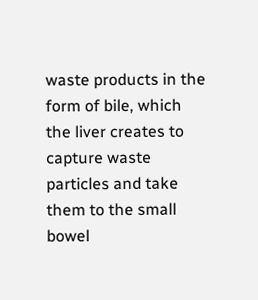waste products in the form of bile, which the liver creates to capture waste particles and take them to the small bowel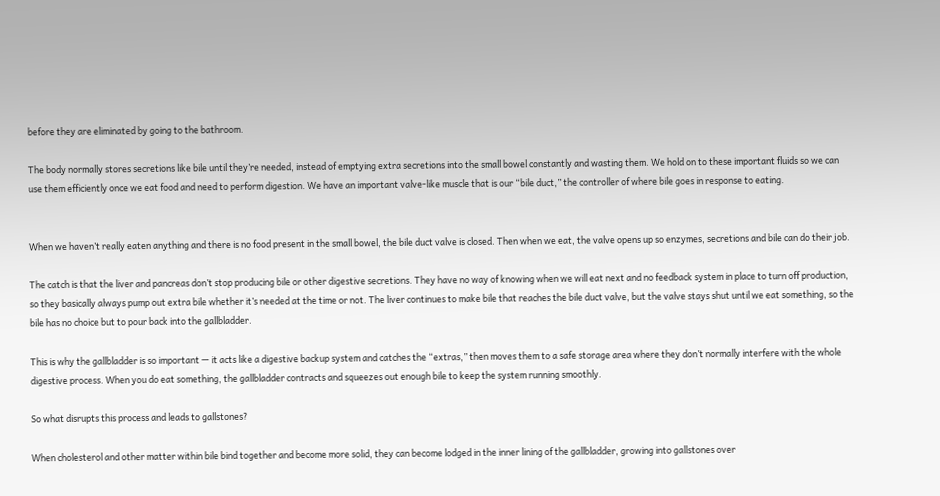before they are eliminated by going to the bathroom.

The body normally stores secretions like bile until they’re needed, instead of emptying extra secretions into the small bowel constantly and wasting them. We hold on to these important fluids so we can use them efficiently once we eat food and need to perform digestion. We have an important valve-like muscle that is our “bile duct,” the controller of where bile goes in response to eating.


When we haven’t really eaten anything and there is no food present in the small bowel, the bile duct valve is closed. Then when we eat, the valve opens up so enzymes, secretions and bile can do their job.

The catch is that the liver and pancreas don’t stop producing bile or other digestive secretions. They have no way of knowing when we will eat next and no feedback system in place to turn off production, so they basically always pump out extra bile whether it’s needed at the time or not. The liver continues to make bile that reaches the bile duct valve, but the valve stays shut until we eat something, so the bile has no choice but to pour back into the gallbladder.

This is why the gallbladder is so important — it acts like a digestive backup system and catches the “extras,” then moves them to a safe storage area where they don’t normally interfere with the whole digestive process. When you do eat something, the gallbladder contracts and squeezes out enough bile to keep the system running smoothly.

So what disrupts this process and leads to gallstones?

When cholesterol and other matter within bile bind together and become more solid, they can become lodged in the inner lining of the gallbladder, growing into gallstones over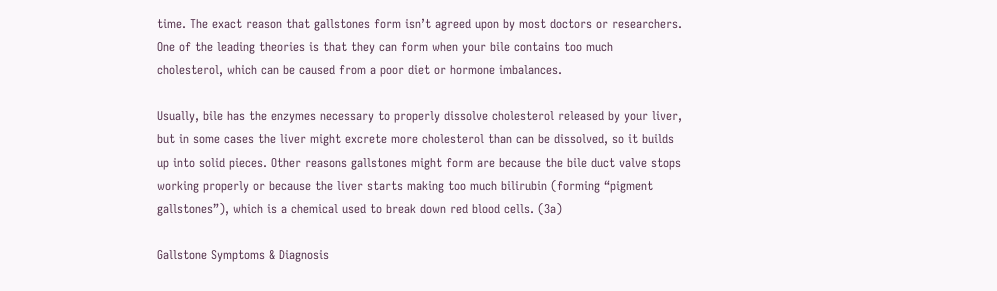time. The exact reason that gallstones form isn’t agreed upon by most doctors or researchers. One of the leading theories is that they can form when your bile contains too much cholesterol, which can be caused from a poor diet or hormone imbalances.

Usually, bile has the enzymes necessary to properly dissolve cholesterol released by your liver, but in some cases the liver might excrete more cholesterol than can be dissolved, so it builds up into solid pieces. Other reasons gallstones might form are because the bile duct valve stops working properly or because the liver starts making too much bilirubin (forming “pigment gallstones”), which is a chemical used to break down red blood cells. (3a)

Gallstone Symptoms & Diagnosis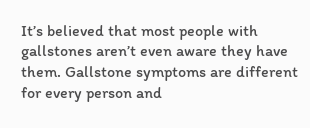It’s believed that most people with gallstones aren’t even aware they have them. Gallstone symptoms are different for every person and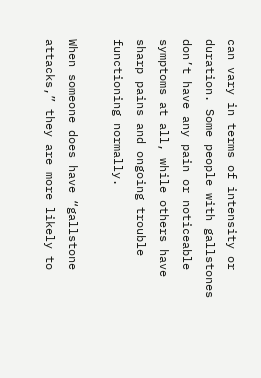can vary in terms of intensity or duration. Some people with gallstones don’t have any pain or noticeable symptoms at all, while others have sharp pains and ongoing trouble functioning normally.

When someone does have “gallstone attacks,” they are more likely to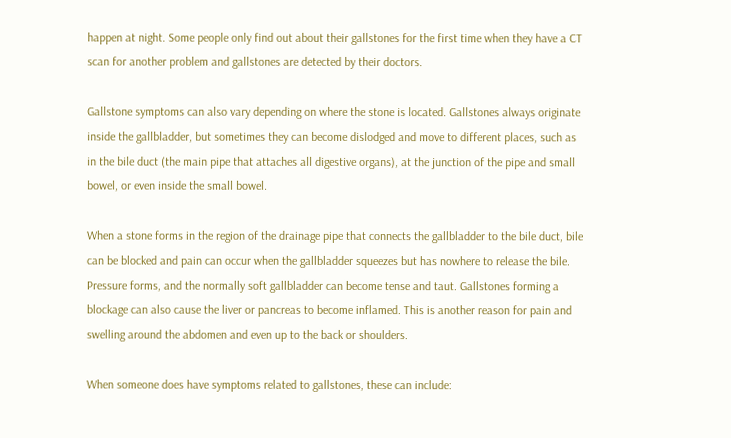happen at night. Some people only find out about their gallstones for the first time when they have a CT scan for another problem and gallstones are detected by their doctors.

Gallstone symptoms can also vary depending on where the stone is located. Gallstones always originate inside the gallbladder, but sometimes they can become dislodged and move to different places, such as in the bile duct (the main pipe that attaches all digestive organs), at the junction of the pipe and small bowel, or even inside the small bowel.

When a stone forms in the region of the drainage pipe that connects the gallbladder to the bile duct, bile can be blocked and pain can occur when the gallbladder squeezes but has nowhere to release the bile. Pressure forms, and the normally soft gallbladder can become tense and taut. Gallstones forming a blockage can also cause the liver or pancreas to become inflamed. This is another reason for pain and swelling around the abdomen and even up to the back or shoulders.

When someone does have symptoms related to gallstones, these can include: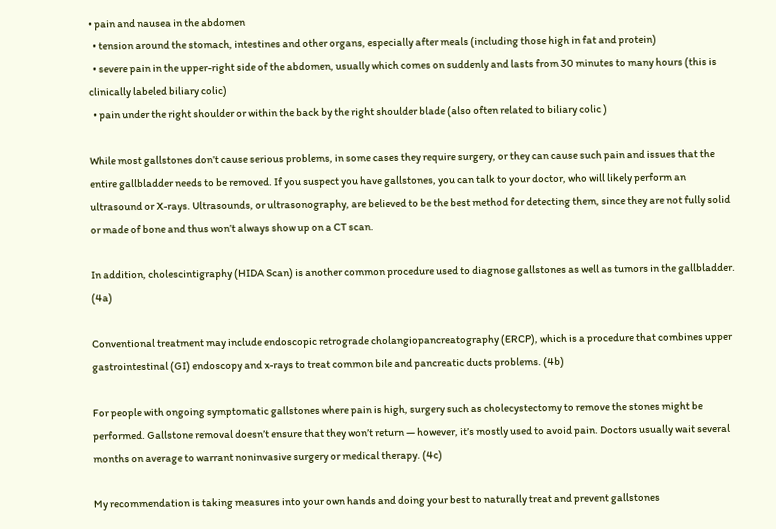• pain and nausea in the abdomen
  • tension around the stomach, intestines and other organs, especially after meals (including those high in fat and protein)
  • severe pain in the upper-right side of the abdomen, usually which comes on suddenly and lasts from 30 minutes to many hours (this is clinically labeled biliary colic)
  • pain under the right shoulder or within the back by the right shoulder blade (also often related to biliary colic )

While most gallstones don’t cause serious problems, in some cases they require surgery, or they can cause such pain and issues that the entire gallbladder needs to be removed. If you suspect you have gallstones, you can talk to your doctor, who will likely perform an ultrasound or X-rays. Ultrasounds, or ultrasonography, are believed to be the best method for detecting them, since they are not fully solid or made of bone and thus won’t always show up on a CT scan.

In addition, cholescintigraphy (HIDA Scan) is another common procedure used to diagnose gallstones as well as tumors in the gallbladder. (4a)

Conventional treatment may include endoscopic retrograde cholangiopancreatography (ERCP), which is a procedure that combines upper gastrointestinal (GI) endoscopy and x-rays to treat common bile and pancreatic ducts problems. (4b)

For people with ongoing symptomatic gallstones where pain is high, surgery such as cholecystectomy to remove the stones might be performed. Gallstone removal doesn’t ensure that they won’t return — however, it’s mostly used to avoid pain. Doctors usually wait several months on average to warrant noninvasive surgery or medical therapy. (4c)

My recommendation is taking measures into your own hands and doing your best to naturally treat and prevent gallstones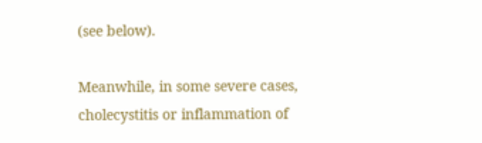(see below).

Meanwhile, in some severe cases, cholecystitis or inflammation of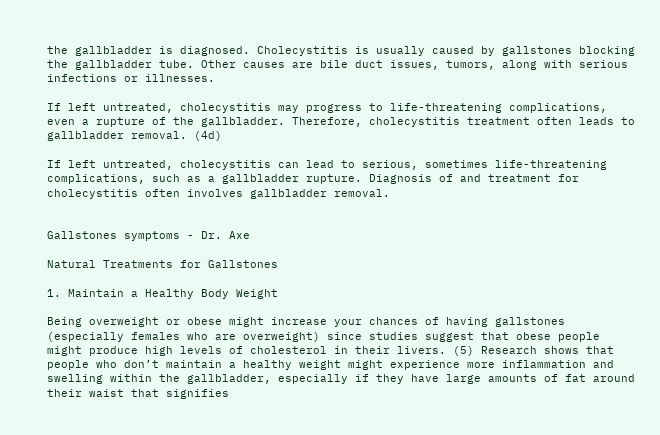the gallbladder is diagnosed. Cholecystitis is usually caused by gallstones blocking the gallbladder tube. Other causes are bile duct issues, tumors, along with serious infections or illnesses.

If left untreated, cholecystitis may progress to life-threatening complications, even a rupture of the gallbladder. Therefore, cholecystitis treatment often leads to gallbladder removal. (4d)

If left untreated, cholecystitis can lead to serious, sometimes life-threatening complications, such as a gallbladder rupture. Diagnosis of and treatment for cholecystitis often involves gallbladder removal.


Gallstones symptoms - Dr. Axe

Natural Treatments for Gallstones

1. Maintain a Healthy Body Weight

Being overweight or obese might increase your chances of having gallstones (especially females who are overweight) since studies suggest that obese people might produce high levels of cholesterol in their livers. (5) Research shows that people who don’t maintain a healthy weight might experience more inflammation and swelling within the gallbladder, especially if they have large amounts of fat around their waist that signifies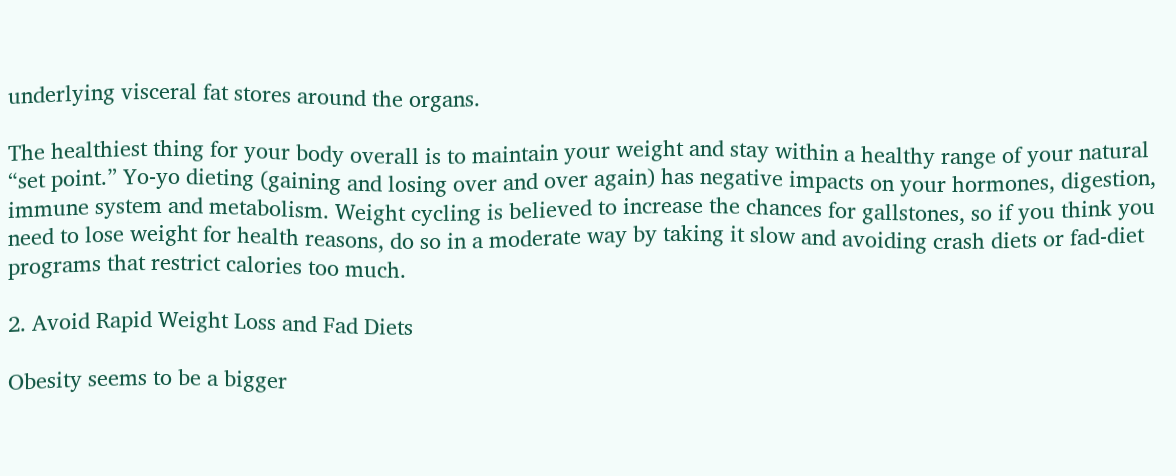underlying visceral fat stores around the organs.

The healthiest thing for your body overall is to maintain your weight and stay within a healthy range of your natural “set point.” Yo-yo dieting (gaining and losing over and over again) has negative impacts on your hormones, digestion, immune system and metabolism. Weight cycling is believed to increase the chances for gallstones, so if you think you need to lose weight for health reasons, do so in a moderate way by taking it slow and avoiding crash diets or fad-diet programs that restrict calories too much.

2. Avoid Rapid Weight Loss and Fad Diets

Obesity seems to be a bigger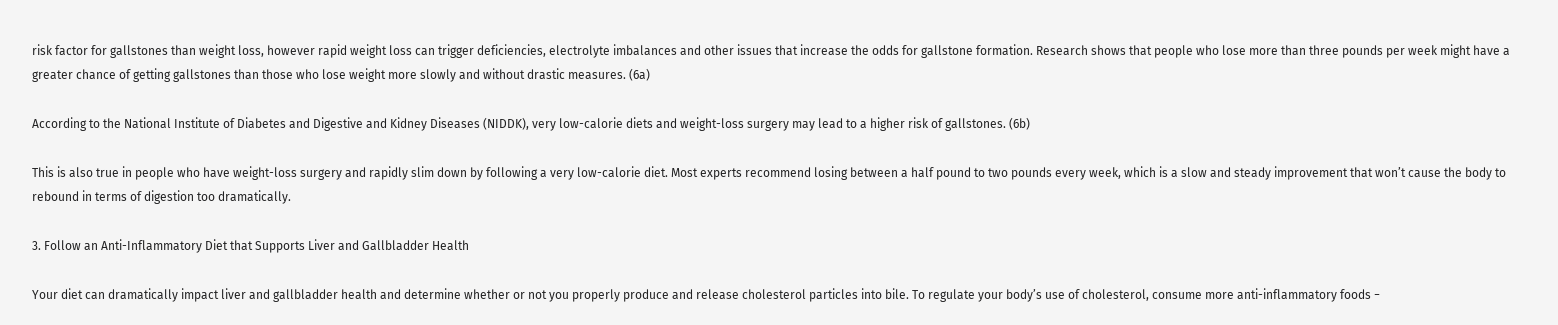risk factor for gallstones than weight loss, however rapid weight loss can trigger deficiencies, electrolyte imbalances and other issues that increase the odds for gallstone formation. Research shows that people who lose more than three pounds per week might have a greater chance of getting gallstones than those who lose weight more slowly and without drastic measures. (6a)

According to the National Institute of Diabetes and Digestive and Kidney Diseases (NIDDK), very low-calorie diets and weight-loss surgery may lead to a higher risk of gallstones. (6b)

This is also true in people who have weight-loss surgery and rapidly slim down by following a very low-calorie diet. Most experts recommend losing between a half pound to two pounds every week, which is a slow and steady improvement that won’t cause the body to rebound in terms of digestion too dramatically.

3. Follow an Anti-Inflammatory Diet that Supports Liver and Gallbladder Health

Your diet can dramatically impact liver and gallbladder health and determine whether or not you properly produce and release cholesterol particles into bile. To regulate your body’s use of cholesterol, consume more anti-inflammatory foods −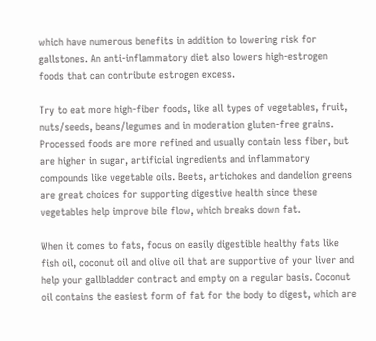which have numerous benefits in addition to lowering risk for gallstones. An anti-inflammatory diet also lowers high-estrogen foods that can contribute estrogen excess.

Try to eat more high-fiber foods, like all types of vegetables, fruit, nuts/seeds, beans/legumes and in moderation gluten-free grains. Processed foods are more refined and usually contain less fiber, but are higher in sugar, artificial ingredients and inflammatory compounds like vegetable oils. Beets, artichokes and dandelion greens are great choices for supporting digestive health since these vegetables help improve bile flow, which breaks down fat.

When it comes to fats, focus on easily digestible healthy fats like fish oil, coconut oil and olive oil that are supportive of your liver and help your gallbladder contract and empty on a regular basis. Coconut oil contains the easiest form of fat for the body to digest, which are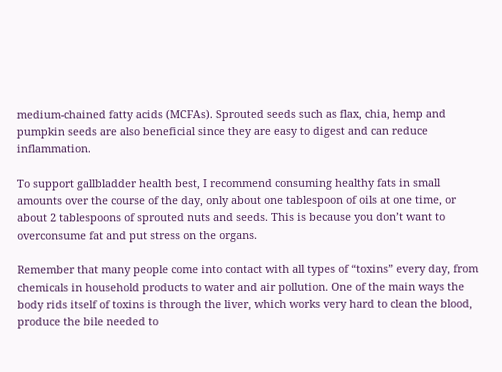medium-chained fatty acids (MCFAs). Sprouted seeds such as flax, chia, hemp and pumpkin seeds are also beneficial since they are easy to digest and can reduce inflammation.

To support gallbladder health best, I recommend consuming healthy fats in small amounts over the course of the day, only about one tablespoon of oils at one time, or about 2 tablespoons of sprouted nuts and seeds. This is because you don’t want to overconsume fat and put stress on the organs.

Remember that many people come into contact with all types of “toxins” every day, from chemicals in household products to water and air pollution. One of the main ways the body rids itself of toxins is through the liver, which works very hard to clean the blood, produce the bile needed to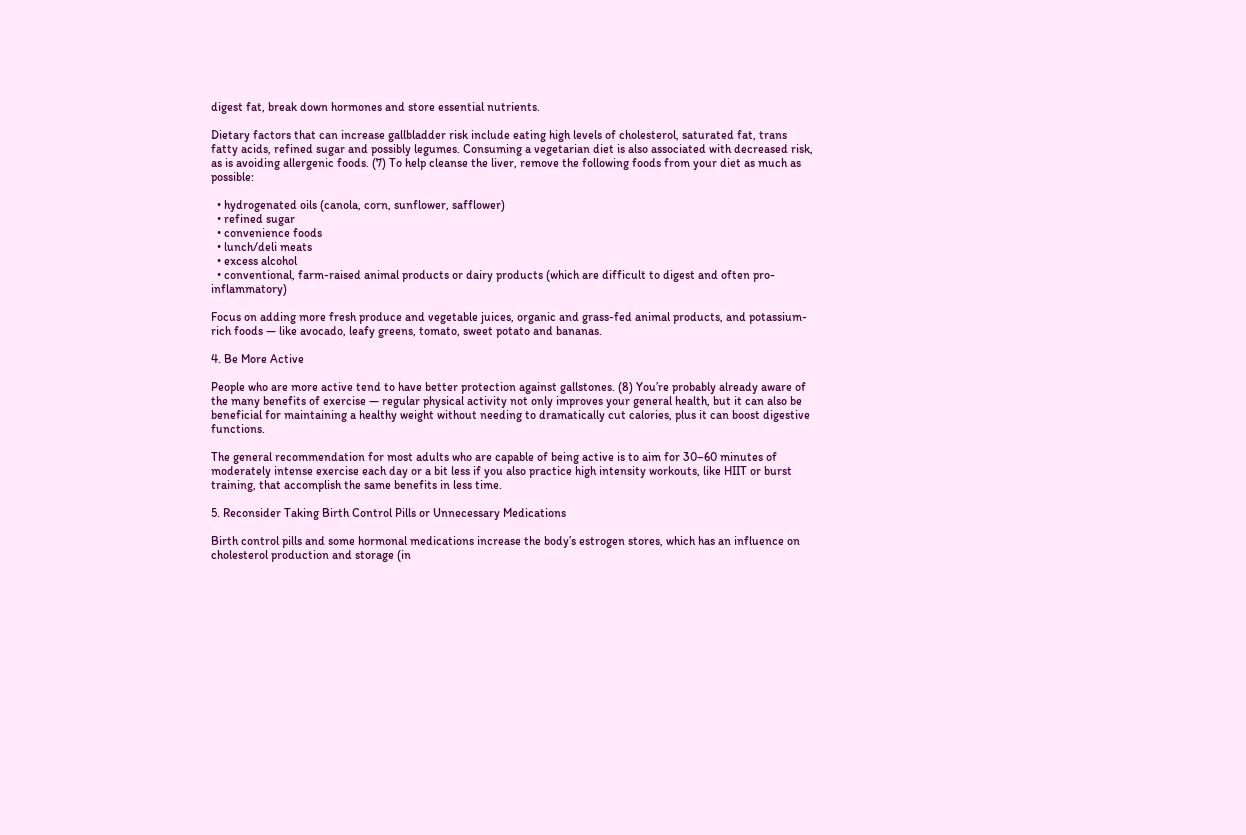digest fat, break down hormones and store essential nutrients.

Dietary factors that can increase gallbladder risk include eating high levels of cholesterol, saturated fat, trans fatty acids, refined sugar and possibly legumes. Consuming a vegetarian diet is also associated with decreased risk, as is avoiding allergenic foods. (7) To help cleanse the liver, remove the following foods from your diet as much as possible:

  • hydrogenated oils (canola, corn, sunflower, safflower)
  • refined sugar
  • convenience foods
  • lunch/deli meats
  • excess alcohol
  • conventional, farm-raised animal products or dairy products (which are difficult to digest and often pro-inflammatory)

Focus on adding more fresh produce and vegetable juices, organic and grass-fed animal products, and potassium-rich foods — like avocado, leafy greens, tomato, sweet potato and bananas.

4. Be More Active

People who are more active tend to have better protection against gallstones. (8) You’re probably already aware of the many benefits of exercise — regular physical activity not only improves your general health, but it can also be beneficial for maintaining a healthy weight without needing to dramatically cut calories, plus it can boost digestive functions.

The general recommendation for most adults who are capable of being active is to aim for 30–60 minutes of moderately intense exercise each day or a bit less if you also practice high intensity workouts, like HIIT or burst training, that accomplish the same benefits in less time.

5. Reconsider Taking Birth Control Pills or Unnecessary Medications

Birth control pills and some hormonal medications increase the body’s estrogen stores, which has an influence on cholesterol production and storage (in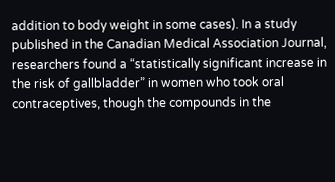addition to body weight in some cases). In a study published in the Canadian Medical Association Journal, researchers found a “statistically significant increase in the risk of gallbladder” in women who took oral contraceptives, though the compounds in the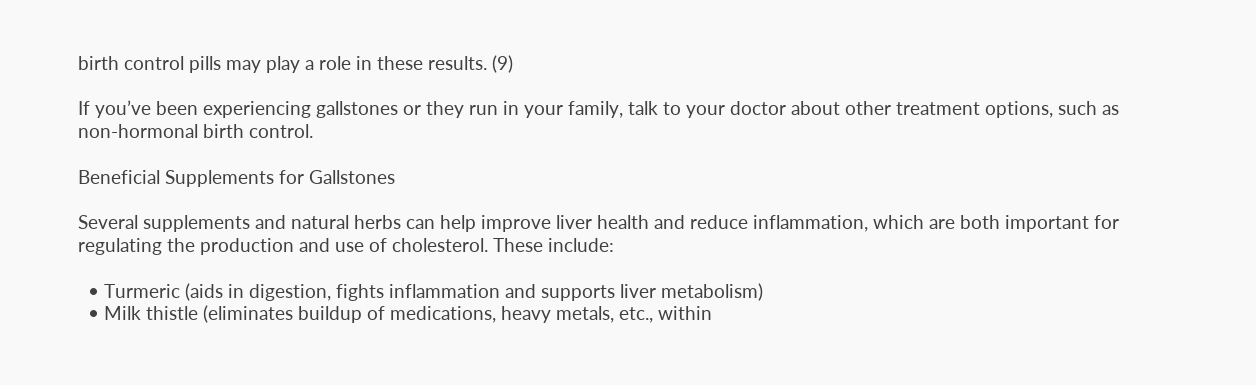birth control pills may play a role in these results. (9)

If you’ve been experiencing gallstones or they run in your family, talk to your doctor about other treatment options, such as non-hormonal birth control.

Beneficial Supplements for Gallstones

Several supplements and natural herbs can help improve liver health and reduce inflammation, which are both important for regulating the production and use of cholesterol. These include:

  • Turmeric (aids in digestion, fights inflammation and supports liver metabolism)
  • Milk thistle (eliminates buildup of medications, heavy metals, etc., within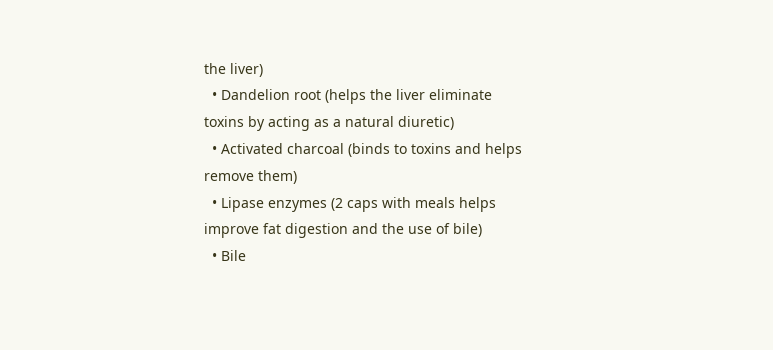the liver)
  • Dandelion root (helps the liver eliminate toxins by acting as a natural diuretic)
  • Activated charcoal (binds to toxins and helps remove them)
  • Lipase enzymes (2 caps with meals helps improve fat digestion and the use of bile)
  • Bile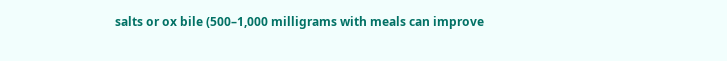salts or ox bile (500–1,000 milligrams with meals can improve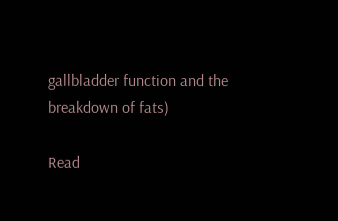gallbladder function and the breakdown of fats)

Read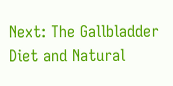Next: The Gallbladder Diet and Natural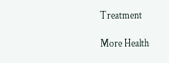Treatment

More Health